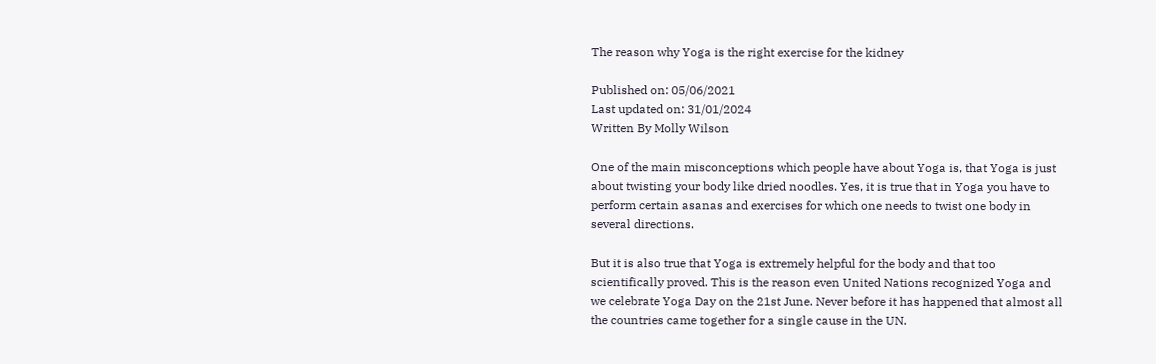The reason why Yoga is the right exercise for the kidney

Published on: 05/06/2021
Last updated on: 31/01/2024
Written By Molly Wilson

One of the main misconceptions which people have about Yoga is, that Yoga is just about twisting your body like dried noodles. Yes, it is true that in Yoga you have to perform certain asanas and exercises for which one needs to twist one body in several directions.

But it is also true that Yoga is extremely helpful for the body and that too scientifically proved. This is the reason even United Nations recognized Yoga and we celebrate Yoga Day on the 21st June. Never before it has happened that almost all the countries came together for a single cause in the UN.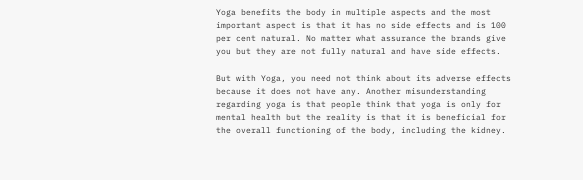Yoga benefits the body in multiple aspects and the most important aspect is that it has no side effects and is 100 per cent natural. No matter what assurance the brands give you but they are not fully natural and have side effects.

But with Yoga, you need not think about its adverse effects because it does not have any. Another misunderstanding regarding yoga is that people think that yoga is only for mental health but the reality is that it is beneficial for the overall functioning of the body, including the kidney.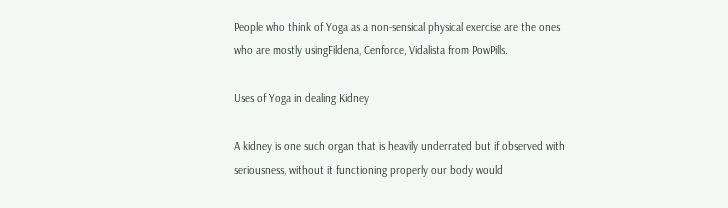People who think of Yoga as a non-sensical physical exercise are the ones who are mostly usingFildena, Cenforce, Vidalista from PowPills.

Uses of Yoga in dealing Kidney

A kidney is one such organ that is heavily underrated but if observed with seriousness, without it functioning properly our body would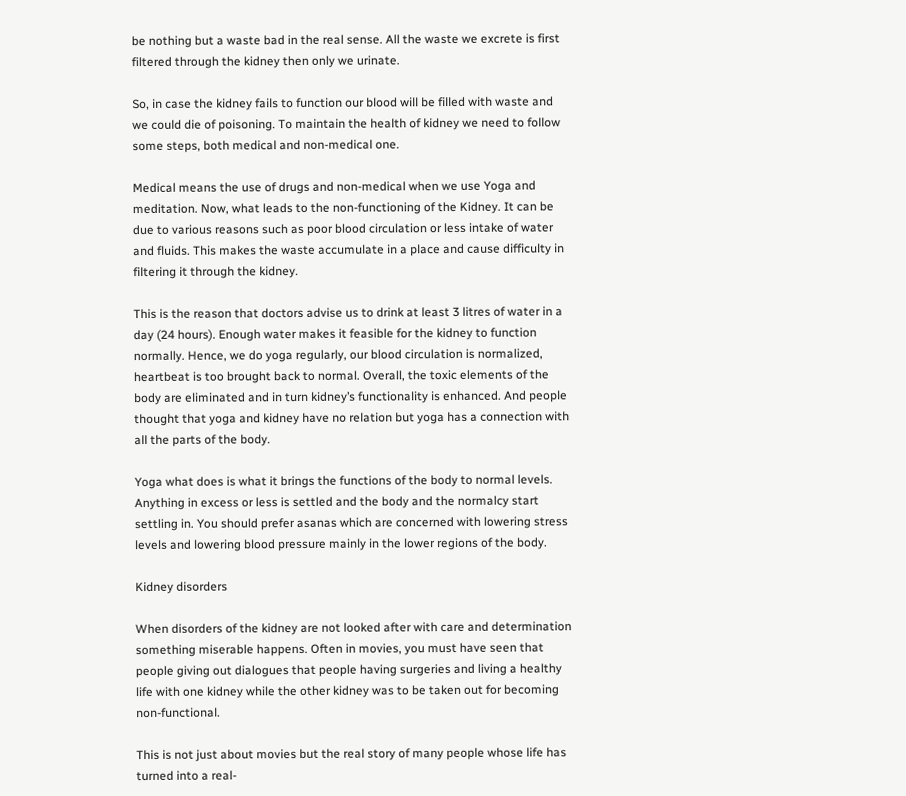be nothing but a waste bad in the real sense. All the waste we excrete is first filtered through the kidney then only we urinate.

So, in case the kidney fails to function our blood will be filled with waste and we could die of poisoning. To maintain the health of kidney we need to follow some steps, both medical and non-medical one.

Medical means the use of drugs and non-medical when we use Yoga and meditation. Now, what leads to the non-functioning of the Kidney. It can be due to various reasons such as poor blood circulation or less intake of water and fluids. This makes the waste accumulate in a place and cause difficulty in filtering it through the kidney.

This is the reason that doctors advise us to drink at least 3 litres of water in a day (24 hours). Enough water makes it feasible for the kidney to function normally. Hence, we do yoga regularly, our blood circulation is normalized, heartbeat is too brought back to normal. Overall, the toxic elements of the body are eliminated and in turn kidney’s functionality is enhanced. And people thought that yoga and kidney have no relation but yoga has a connection with all the parts of the body.

Yoga what does is what it brings the functions of the body to normal levels. Anything in excess or less is settled and the body and the normalcy start settling in. You should prefer asanas which are concerned with lowering stress levels and lowering blood pressure mainly in the lower regions of the body.

Kidney disorders

When disorders of the kidney are not looked after with care and determination something miserable happens. Often in movies, you must have seen that people giving out dialogues that people having surgeries and living a healthy life with one kidney while the other kidney was to be taken out for becoming non-functional.

This is not just about movies but the real story of many people whose life has turned into a real-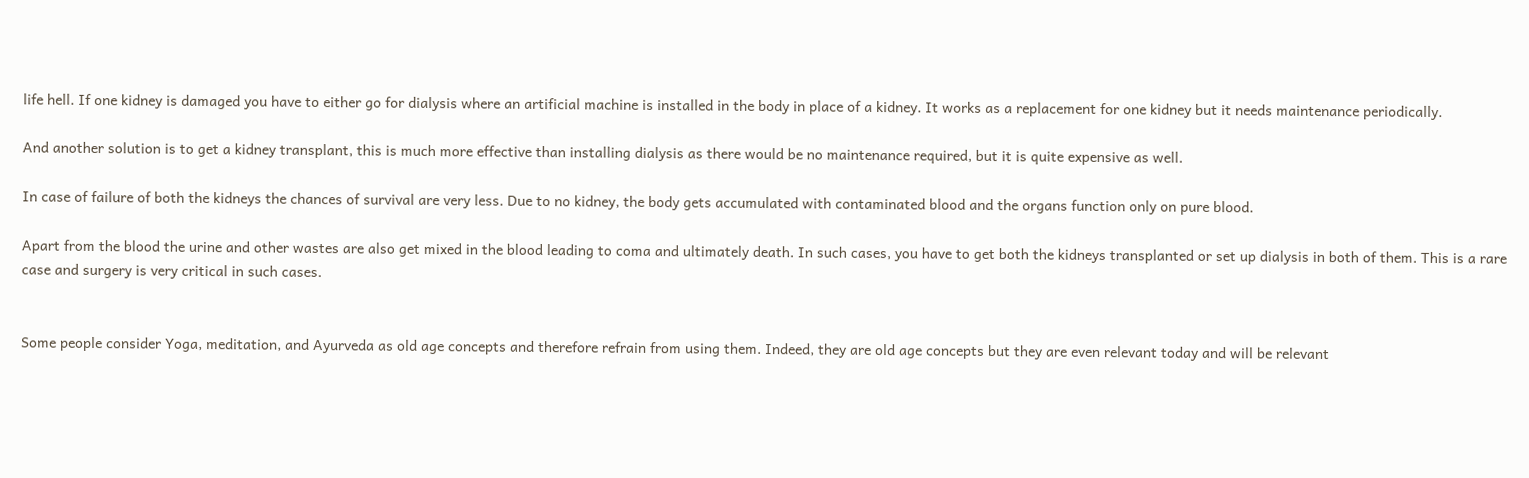life hell. If one kidney is damaged you have to either go for dialysis where an artificial machine is installed in the body in place of a kidney. It works as a replacement for one kidney but it needs maintenance periodically.

And another solution is to get a kidney transplant, this is much more effective than installing dialysis as there would be no maintenance required, but it is quite expensive as well.

In case of failure of both the kidneys the chances of survival are very less. Due to no kidney, the body gets accumulated with contaminated blood and the organs function only on pure blood.

Apart from the blood the urine and other wastes are also get mixed in the blood leading to coma and ultimately death. In such cases, you have to get both the kidneys transplanted or set up dialysis in both of them. This is a rare case and surgery is very critical in such cases.


Some people consider Yoga, meditation, and Ayurveda as old age concepts and therefore refrain from using them. Indeed, they are old age concepts but they are even relevant today and will be relevant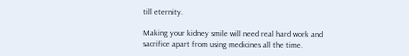till eternity.

Making your kidney smile will need real hard work and sacrifice apart from using medicines all the time.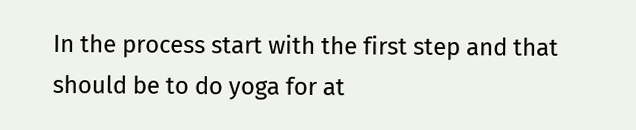In the process start with the first step and that should be to do yoga for at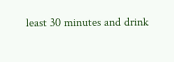least 30 minutes and drink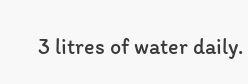3 litres of water daily.